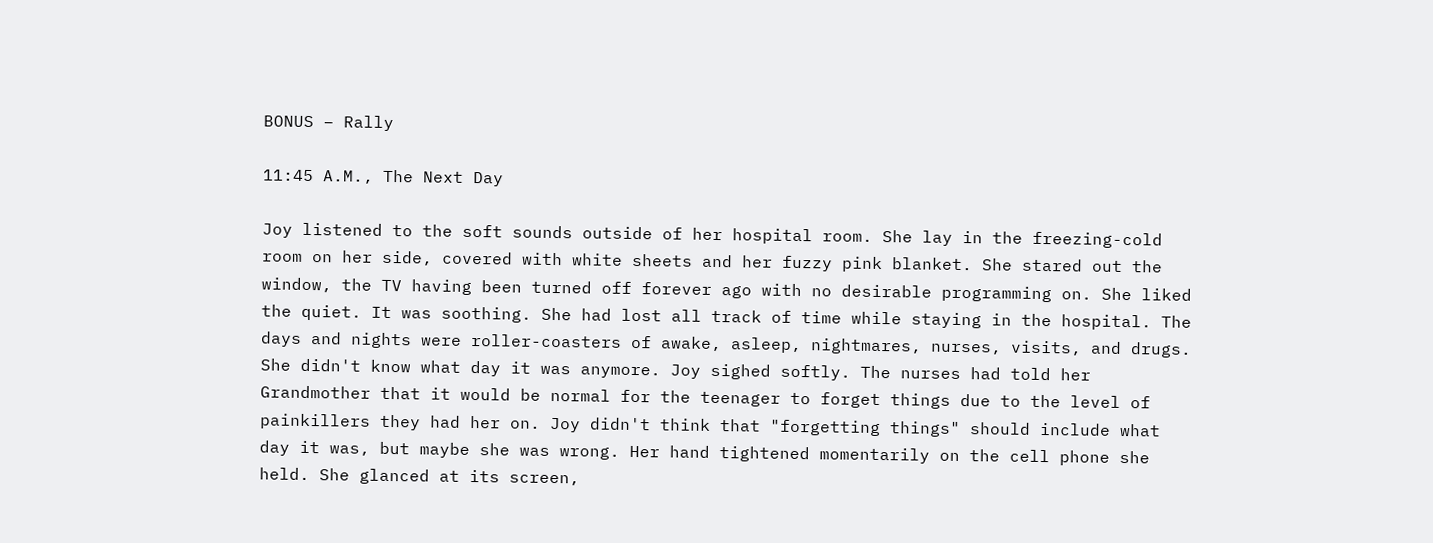BONUS – Rally

11:45 A.M., The Next Day

Joy listened to the soft sounds outside of her hospital room. She lay in the freezing-cold room on her side, covered with white sheets and her fuzzy pink blanket. She stared out the window, the TV having been turned off forever ago with no desirable programming on. She liked the quiet. It was soothing. She had lost all track of time while staying in the hospital. The days and nights were roller-coasters of awake, asleep, nightmares, nurses, visits, and drugs. She didn't know what day it was anymore. Joy sighed softly. The nurses had told her Grandmother that it would be normal for the teenager to forget things due to the level of painkillers they had her on. Joy didn't think that "forgetting things" should include what day it was, but maybe she was wrong. Her hand tightened momentarily on the cell phone she held. She glanced at its screen,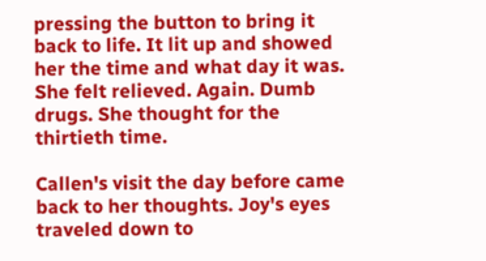pressing the button to bring it back to life. It lit up and showed her the time and what day it was. She felt relieved. Again. Dumb drugs. She thought for the thirtieth time.

Callen's visit the day before came back to her thoughts. Joy's eyes traveled down to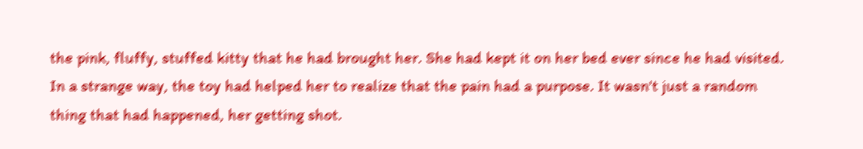the pink, fluffy, stuffed kitty that he had brought her. She had kept it on her bed ever since he had visited. In a strange way, the toy had helped her to realize that the pain had a purpose. It wasn't just a random thing that had happened, her getting shot.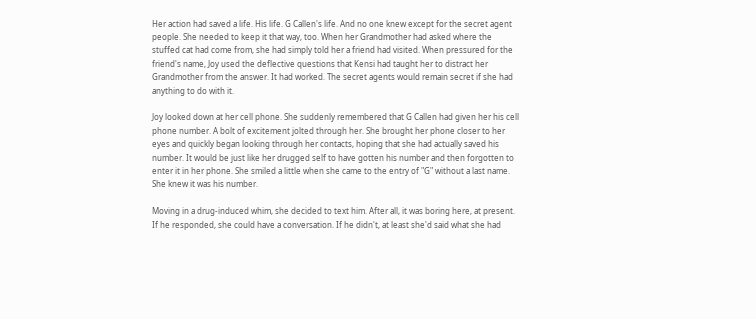Her action had saved a life. His life. G Callen's life. And no one knew except for the secret agent people. She needed to keep it that way, too. When her Grandmother had asked where the stuffed cat had come from, she had simply told her a friend had visited. When pressured for the friend's name, Joy used the deflective questions that Kensi had taught her to distract her Grandmother from the answer. It had worked. The secret agents would remain secret if she had anything to do with it.

Joy looked down at her cell phone. She suddenly remembered that G Callen had given her his cell phone number. A bolt of excitement jolted through her. She brought her phone closer to her eyes and quickly began looking through her contacts, hoping that she had actually saved his number. It would be just like her drugged self to have gotten his number and then forgotten to enter it in her phone. She smiled a little when she came to the entry of "G" without a last name. She knew it was his number.

Moving in a drug-induced whim, she decided to text him. After all, it was boring here, at present. If he responded, she could have a conversation. If he didn't, at least she'd said what she had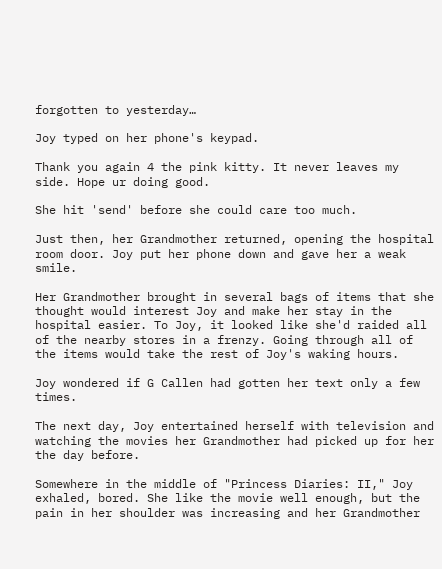forgotten to yesterday…

Joy typed on her phone's keypad.

Thank you again 4 the pink kitty. It never leaves my side. Hope ur doing good.

She hit 'send' before she could care too much.

Just then, her Grandmother returned, opening the hospital room door. Joy put her phone down and gave her a weak smile.

Her Grandmother brought in several bags of items that she thought would interest Joy and make her stay in the hospital easier. To Joy, it looked like she'd raided all of the nearby stores in a frenzy. Going through all of the items would take the rest of Joy's waking hours.

Joy wondered if G Callen had gotten her text only a few times.

The next day, Joy entertained herself with television and watching the movies her Grandmother had picked up for her the day before.

Somewhere in the middle of "Princess Diaries: II," Joy exhaled, bored. She like the movie well enough, but the pain in her shoulder was increasing and her Grandmother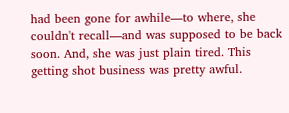had been gone for awhile—to where, she couldn't recall—and was supposed to be back soon. And, she was just plain tired. This getting shot business was pretty awful.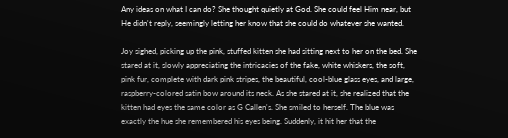Any ideas on what I can do? She thought quietly at God. She could feel Him near, but He didn't reply, seemingly letting her know that she could do whatever she wanted.

Joy sighed, picking up the pink, stuffed kitten she had sitting next to her on the bed. She stared at it, slowly appreciating the intricacies of the fake, white whiskers, the soft, pink fur, complete with dark pink stripes, the beautiful, cool-blue glass eyes, and large, raspberry-colored satin bow around its neck. As she stared at it, she realized that the kitten had eyes the same color as G Callen's. She smiled to herself. The blue was exactly the hue she remembered his eyes being. Suddenly, it hit her that the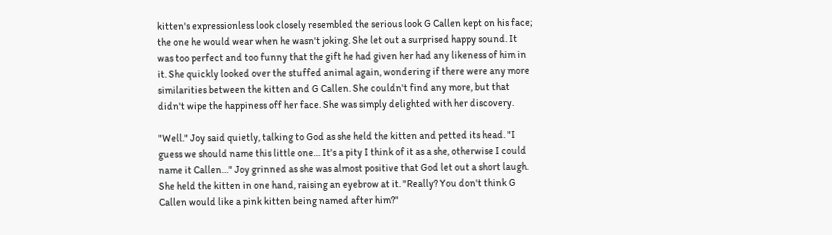kitten's expressionless look closely resembled the serious look G Callen kept on his face; the one he would wear when he wasn't joking. She let out a surprised happy sound. It was too perfect and too funny that the gift he had given her had any likeness of him in it. She quickly looked over the stuffed animal again, wondering if there were any more similarities between the kitten and G Callen. She couldn't find any more, but that didn't wipe the happiness off her face. She was simply delighted with her discovery.

"Well." Joy said quietly, talking to God as she held the kitten and petted its head. "I guess we should name this little one… It's a pity I think of it as a she, otherwise I could name it Callen…" Joy grinned as she was almost positive that God let out a short laugh. She held the kitten in one hand, raising an eyebrow at it. "Really? You don't think G Callen would like a pink kitten being named after him?"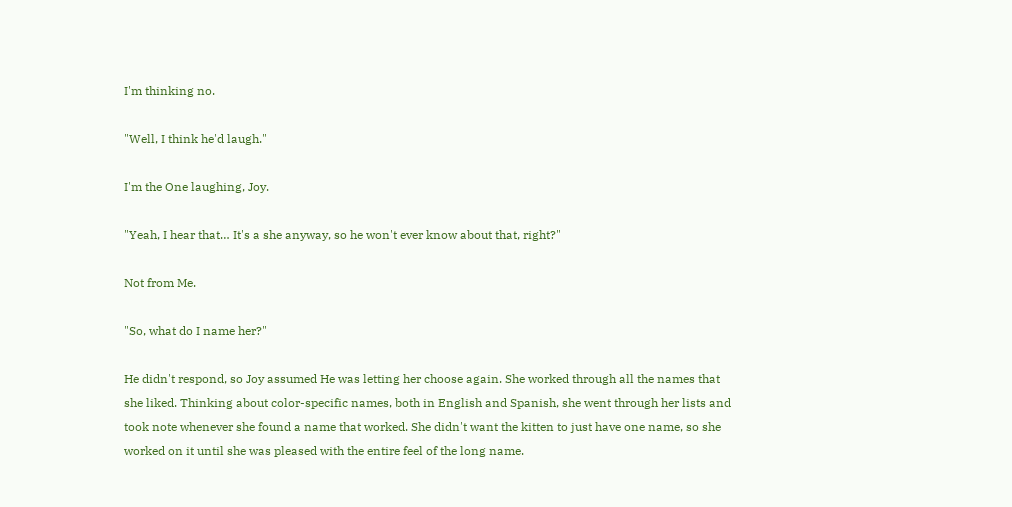I'm thinking no.

"Well, I think he'd laugh."

I'm the One laughing, Joy.

"Yeah, I hear that… It's a she anyway, so he won't ever know about that, right?"

Not from Me.

"So, what do I name her?"

He didn't respond, so Joy assumed He was letting her choose again. She worked through all the names that she liked. Thinking about color-specific names, both in English and Spanish, she went through her lists and took note whenever she found a name that worked. She didn't want the kitten to just have one name, so she worked on it until she was pleased with the entire feel of the long name.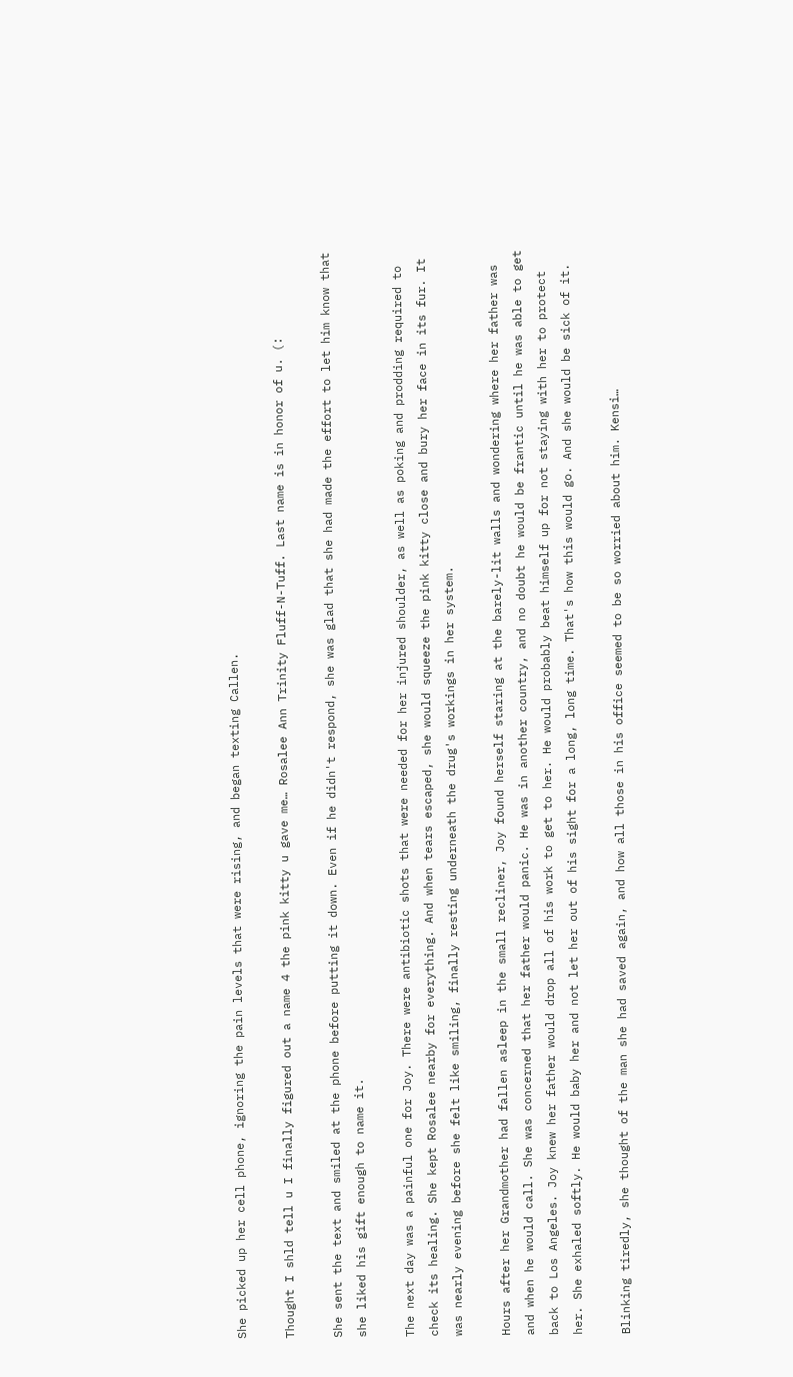She picked up her cell phone, ignoring the pain levels that were rising, and began texting Callen.

Thought I shld tell u I finally figured out a name 4 the pink kitty u gave me… Rosalee Ann Trinity Fluff-N-Tuff. Last name is in honor of u. (:

She sent the text and smiled at the phone before putting it down. Even if he didn't respond, she was glad that she had made the effort to let him know that she liked his gift enough to name it.

The next day was a painful one for Joy. There were antibiotic shots that were needed for her injured shoulder, as well as poking and prodding required to check its healing. She kept Rosalee nearby for everything. And when tears escaped, she would squeeze the pink kitty close and bury her face in its fur. It was nearly evening before she felt like smiling, finally resting underneath the drug's workings in her system.

Hours after her Grandmother had fallen asleep in the small recliner, Joy found herself staring at the barely-lit walls and wondering where her father was and when he would call. She was concerned that her father would panic. He was in another country, and no doubt he would be frantic until he was able to get back to Los Angeles. Joy knew her father would drop all of his work to get to her. He would probably beat himself up for not staying with her to protect her. She exhaled softly. He would baby her and not let her out of his sight for a long, long time. That's how this would go. And she would be sick of it.

Blinking tiredly, she thought of the man she had saved again, and how all those in his office seemed to be so worried about him. Kensi…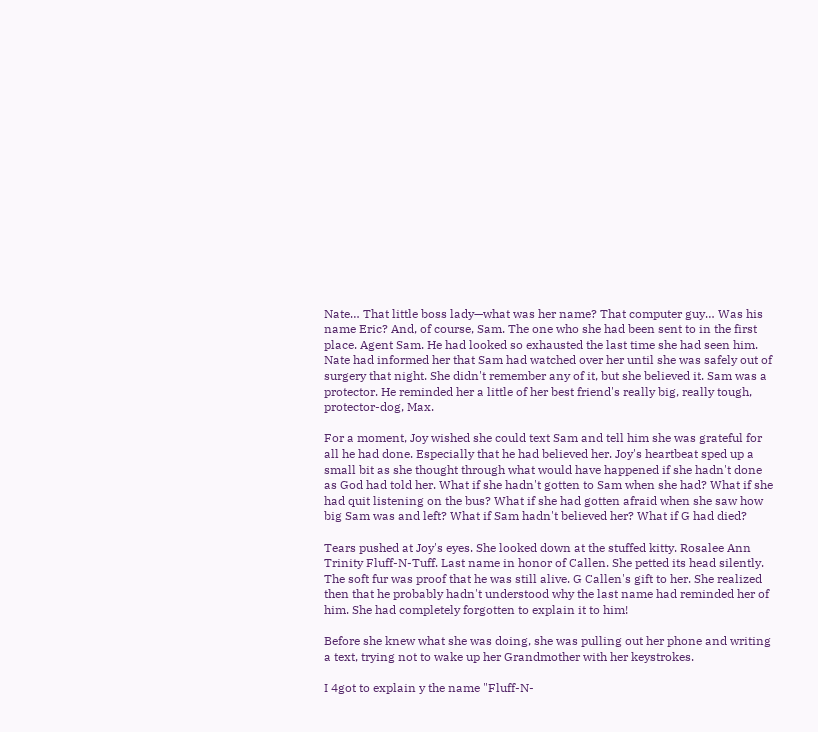Nate… That little boss lady—what was her name? That computer guy… Was his name Eric? And, of course, Sam. The one who she had been sent to in the first place. Agent Sam. He had looked so exhausted the last time she had seen him. Nate had informed her that Sam had watched over her until she was safely out of surgery that night. She didn't remember any of it, but she believed it. Sam was a protector. He reminded her a little of her best friend's really big, really tough, protector-dog, Max.

For a moment, Joy wished she could text Sam and tell him she was grateful for all he had done. Especially that he had believed her. Joy's heartbeat sped up a small bit as she thought through what would have happened if she hadn't done as God had told her. What if she hadn't gotten to Sam when she had? What if she had quit listening on the bus? What if she had gotten afraid when she saw how big Sam was and left? What if Sam hadn't believed her? What if G had died?

Tears pushed at Joy's eyes. She looked down at the stuffed kitty. Rosalee Ann Trinity Fluff-N-Tuff. Last name in honor of Callen. She petted its head silently. The soft fur was proof that he was still alive. G Callen's gift to her. She realized then that he probably hadn't understood why the last name had reminded her of him. She had completely forgotten to explain it to him!

Before she knew what she was doing, she was pulling out her phone and writing a text, trying not to wake up her Grandmother with her keystrokes.

I 4got to explain y the name "Fluff-N-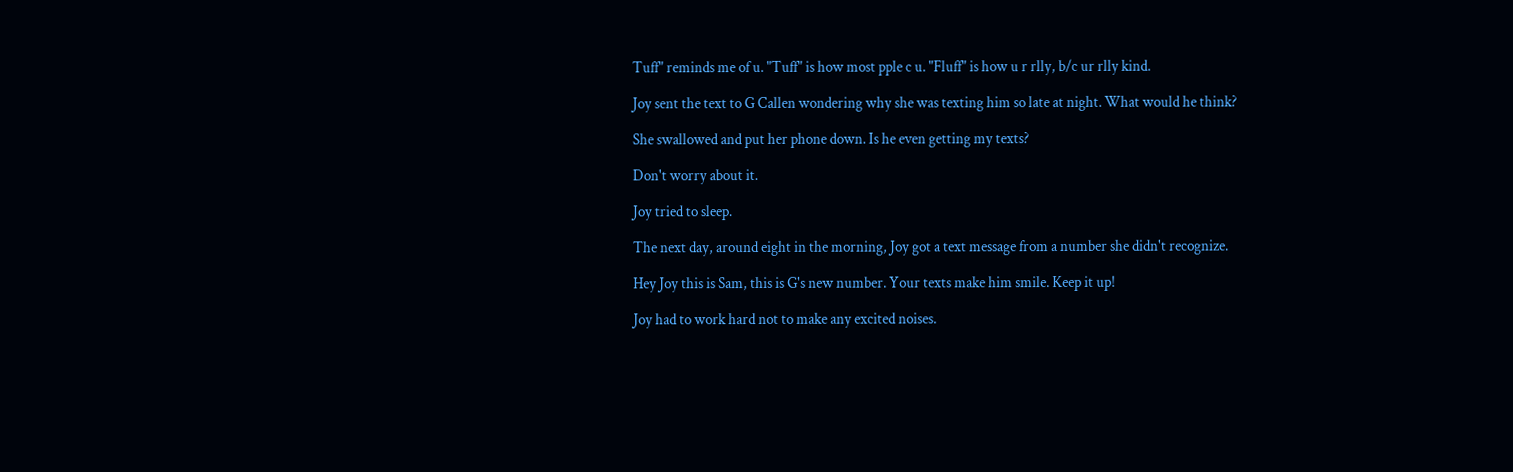Tuff" reminds me of u. "Tuff" is how most pple c u. "Fluff" is how u r rlly, b/c ur rlly kind.

Joy sent the text to G Callen wondering why she was texting him so late at night. What would he think?

She swallowed and put her phone down. Is he even getting my texts?

Don't worry about it.

Joy tried to sleep.

The next day, around eight in the morning, Joy got a text message from a number she didn't recognize.

Hey Joy this is Sam, this is G's new number. Your texts make him smile. Keep it up!

Joy had to work hard not to make any excited noises.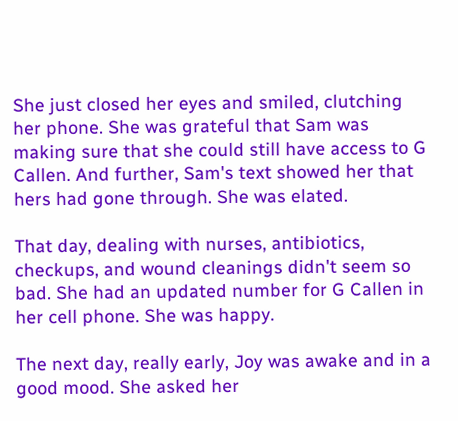She just closed her eyes and smiled, clutching her phone. She was grateful that Sam was making sure that she could still have access to G Callen. And further, Sam's text showed her that hers had gone through. She was elated.

That day, dealing with nurses, antibiotics, checkups, and wound cleanings didn't seem so bad. She had an updated number for G Callen in her cell phone. She was happy.

The next day, really early, Joy was awake and in a good mood. She asked her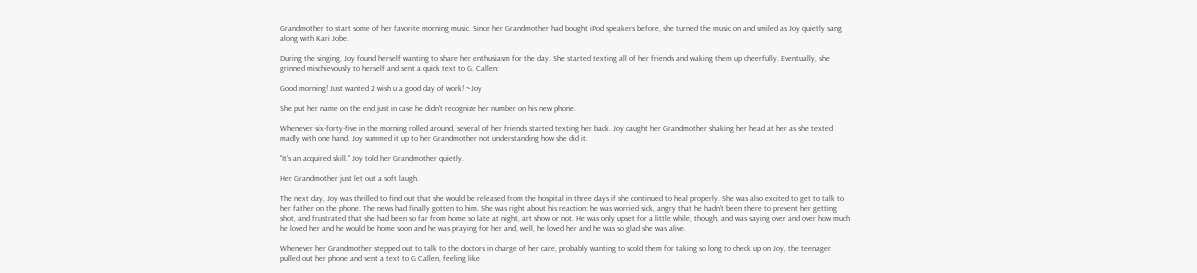Grandmother to start some of her favorite morning music. Since her Grandmother had bought iPod speakers before, she turned the music on and smiled as Joy quietly sang along with Kari Jobe.

During the singing, Joy found herself wanting to share her enthusiasm for the day. She started texting all of her friends and waking them up cheerfully. Eventually, she grinned mischievously to herself and sent a quick text to G. Callen:

Good morning! Just wanted 2 wish u a good day of work! ~Joy

She put her name on the end just in case he didn't recognize her number on his new phone.

Whenever six-forty-five in the morning rolled around, several of her friends started texting her back. Joy caught her Grandmother shaking her head at her as she texted madly with one hand. Joy summed it up to her Grandmother not understanding how she did it.

"It's an acquired skill." Joy told her Grandmother quietly.

Her Grandmother just let out a soft laugh.

The next day, Joy was thrilled to find out that she would be released from the hospital in three days if she continued to heal properly. She was also excited to get to talk to her father on the phone. The news had finally gotten to him. She was right about his reaction: he was worried sick, angry that he hadn't been there to prevent her getting shot, and frustrated that she had been so far from home so late at night, art show or not. He was only upset for a little while, though, and was saying over and over how much he loved her and he would be home soon and he was praying for her and, well, he loved her and he was so glad she was alive.

Whenever her Grandmother stepped out to talk to the doctors in charge of her care, probably wanting to scold them for taking so long to check up on Joy, the teenager pulled out her phone and sent a text to G Callen, feeling like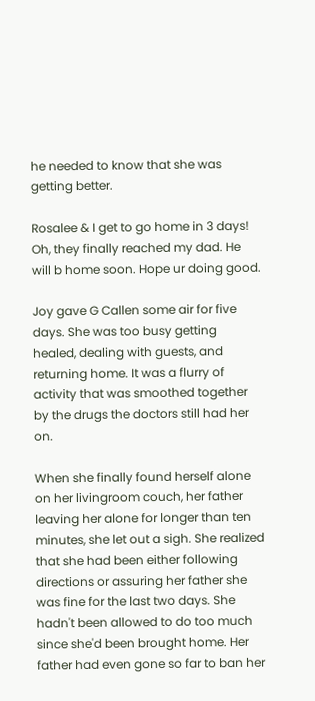he needed to know that she was getting better.

Rosalee & I get to go home in 3 days! Oh, they finally reached my dad. He will b home soon. Hope ur doing good.

Joy gave G Callen some air for five days. She was too busy getting healed, dealing with guests, and returning home. It was a flurry of activity that was smoothed together by the drugs the doctors still had her on.

When she finally found herself alone on her livingroom couch, her father leaving her alone for longer than ten minutes, she let out a sigh. She realized that she had been either following directions or assuring her father she was fine for the last two days. She hadn't been allowed to do too much since she'd been brought home. Her father had even gone so far to ban her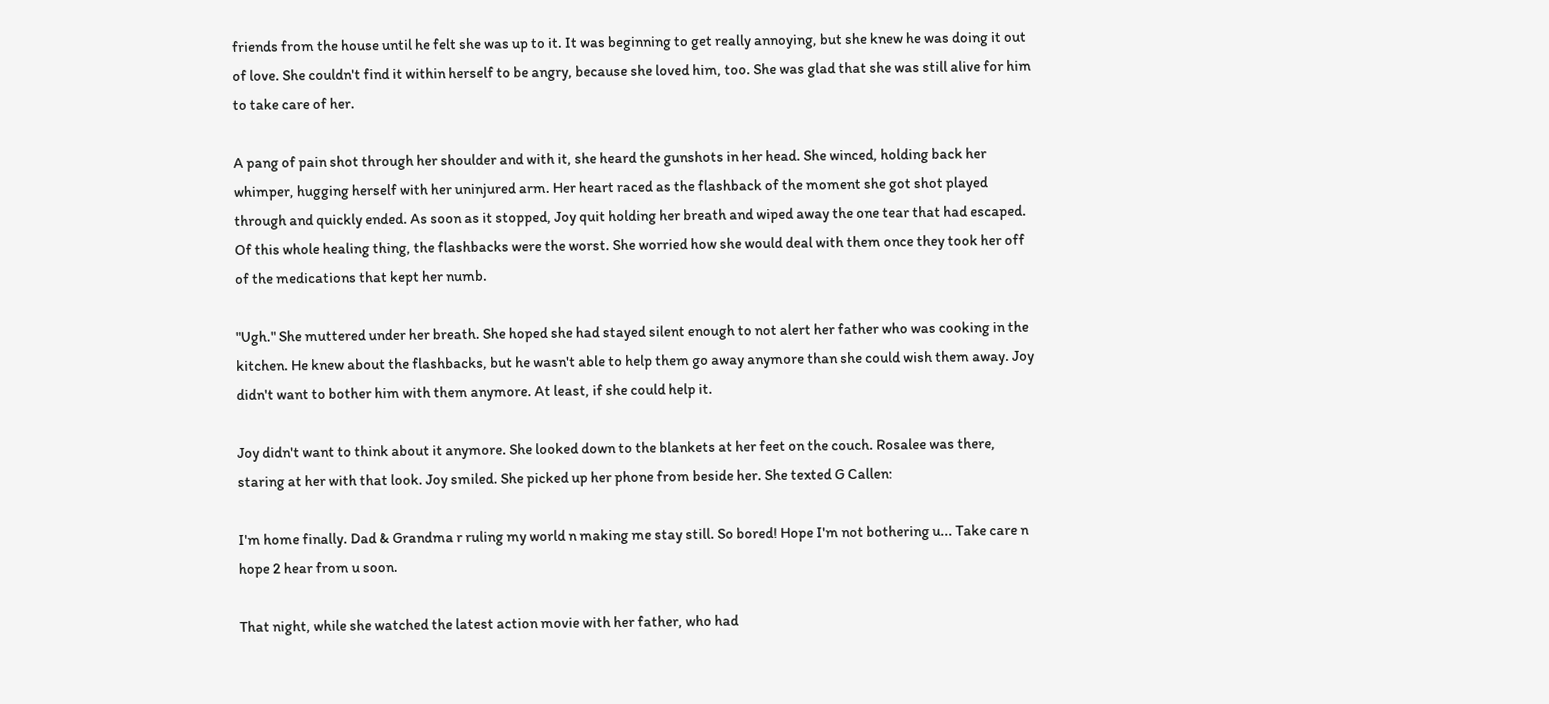friends from the house until he felt she was up to it. It was beginning to get really annoying, but she knew he was doing it out of love. She couldn't find it within herself to be angry, because she loved him, too. She was glad that she was still alive for him to take care of her.

A pang of pain shot through her shoulder and with it, she heard the gunshots in her head. She winced, holding back her whimper, hugging herself with her uninjured arm. Her heart raced as the flashback of the moment she got shot played through and quickly ended. As soon as it stopped, Joy quit holding her breath and wiped away the one tear that had escaped. Of this whole healing thing, the flashbacks were the worst. She worried how she would deal with them once they took her off of the medications that kept her numb.

"Ugh." She muttered under her breath. She hoped she had stayed silent enough to not alert her father who was cooking in the kitchen. He knew about the flashbacks, but he wasn't able to help them go away anymore than she could wish them away. Joy didn't want to bother him with them anymore. At least, if she could help it.

Joy didn't want to think about it anymore. She looked down to the blankets at her feet on the couch. Rosalee was there, staring at her with that look. Joy smiled. She picked up her phone from beside her. She texted G Callen:

I'm home finally. Dad & Grandma r ruling my world n making me stay still. So bored! Hope I'm not bothering u... Take care n hope 2 hear from u soon.

That night, while she watched the latest action movie with her father, who had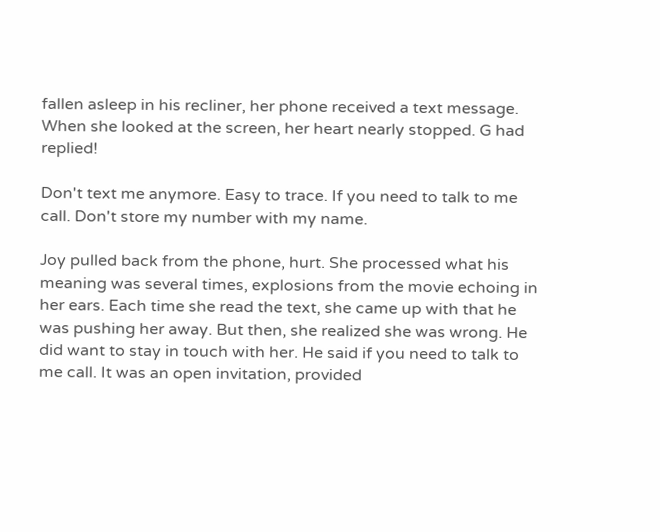fallen asleep in his recliner, her phone received a text message. When she looked at the screen, her heart nearly stopped. G had replied!

Don't text me anymore. Easy to trace. If you need to talk to me call. Don't store my number with my name.

Joy pulled back from the phone, hurt. She processed what his meaning was several times, explosions from the movie echoing in her ears. Each time she read the text, she came up with that he was pushing her away. But then, she realized she was wrong. He did want to stay in touch with her. He said if you need to talk to me call. It was an open invitation, provided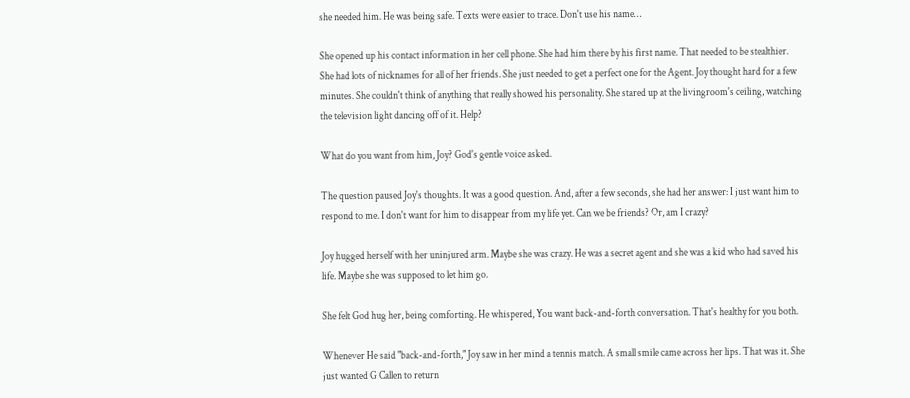she needed him. He was being safe. Texts were easier to trace. Don't use his name…

She opened up his contact information in her cell phone. She had him there by his first name. That needed to be stealthier. She had lots of nicknames for all of her friends. She just needed to get a perfect one for the Agent. Joy thought hard for a few minutes. She couldn't think of anything that really showed his personality. She stared up at the livingroom's ceiling, watching the television light dancing off of it. Help?

What do you want from him, Joy? God's gentle voice asked.

The question paused Joy's thoughts. It was a good question. And, after a few seconds, she had her answer: I just want him to respond to me. I don't want for him to disappear from my life yet. Can we be friends? Or, am I crazy?

Joy hugged herself with her uninjured arm. Maybe she was crazy. He was a secret agent and she was a kid who had saved his life. Maybe she was supposed to let him go.

She felt God hug her, being comforting. He whispered, You want back-and-forth conversation. That's healthy for you both.

Whenever He said "back-and-forth," Joy saw in her mind a tennis match. A small smile came across her lips. That was it. She just wanted G Callen to return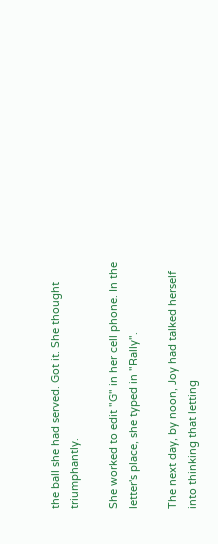the ball she had served. Got it. She thought triumphantly.

She worked to edit "G" in her cell phone. In the letter's place, she typed in "Rally".

The next day, by noon, Joy had talked herself into thinking that letting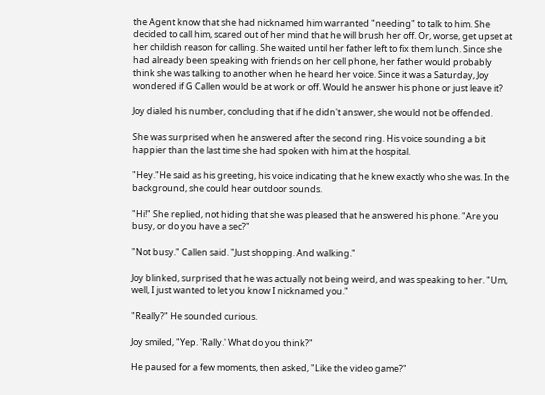the Agent know that she had nicknamed him warranted "needing" to talk to him. She decided to call him, scared out of her mind that he will brush her off. Or, worse, get upset at her childish reason for calling. She waited until her father left to fix them lunch. Since she had already been speaking with friends on her cell phone, her father would probably think she was talking to another when he heard her voice. Since it was a Saturday, Joy wondered if G Callen would be at work or off. Would he answer his phone or just leave it?

Joy dialed his number, concluding that if he didn't answer, she would not be offended.

She was surprised when he answered after the second ring. His voice sounding a bit happier than the last time she had spoken with him at the hospital.

"Hey."He said as his greeting, his voice indicating that he knew exactly who she was. In the background, she could hear outdoor sounds.

"Hi!" She replied, not hiding that she was pleased that he answered his phone. "Are you busy, or do you have a sec?"

"Not busy." Callen said. "Just shopping. And walking."

Joy blinked, surprised that he was actually not being weird, and was speaking to her. "Um, well, I just wanted to let you know I nicknamed you."

"Really?" He sounded curious.

Joy smiled, "Yep. 'Rally.' What do you think?"

He paused for a few moments, then asked, "Like the video game?"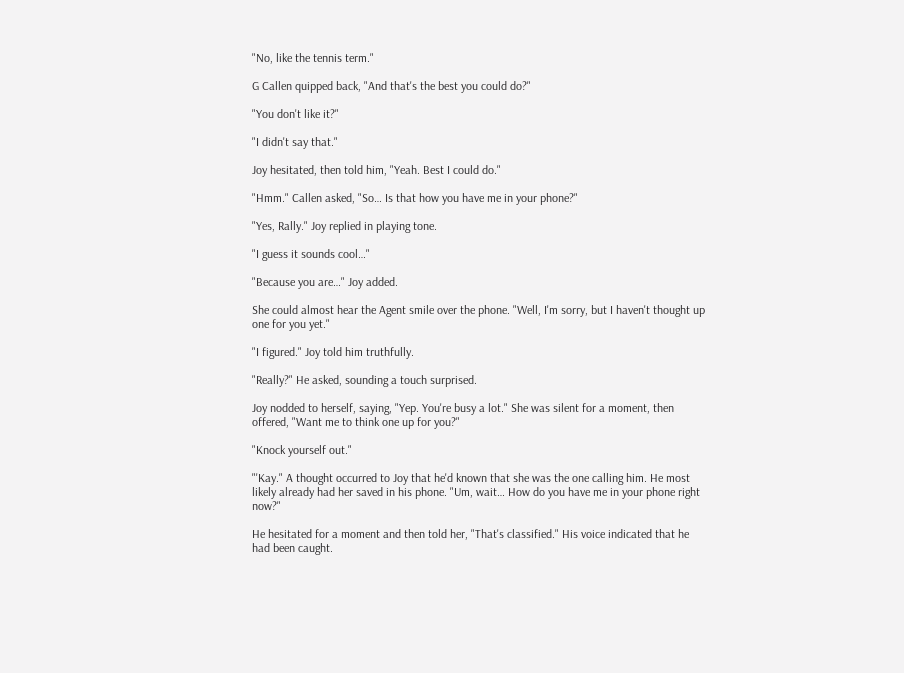"No, like the tennis term."

G Callen quipped back, "And that's the best you could do?"

"You don't like it?"

"I didn't say that."

Joy hesitated, then told him, "Yeah. Best I could do."

"Hmm." Callen asked, "So… Is that how you have me in your phone?"

"Yes, Rally." Joy replied in playing tone.

"I guess it sounds cool…"

"Because you are…" Joy added.

She could almost hear the Agent smile over the phone. "Well, I'm sorry, but I haven't thought up one for you yet."

"I figured." Joy told him truthfully.

"Really?" He asked, sounding a touch surprised.

Joy nodded to herself, saying, "Yep. You're busy a lot." She was silent for a moment, then offered, "Want me to think one up for you?"

"Knock yourself out."

"'Kay." A thought occurred to Joy that he'd known that she was the one calling him. He most likely already had her saved in his phone. "Um, wait… How do you have me in your phone right now?"

He hesitated for a moment and then told her, "That's classified." His voice indicated that he had been caught.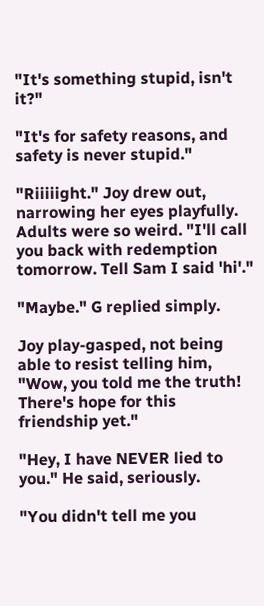"It's something stupid, isn't it?"

"It's for safety reasons, and safety is never stupid."

"Riiiiight." Joy drew out, narrowing her eyes playfully. Adults were so weird. "I'll call you back with redemption tomorrow. Tell Sam I said 'hi'."

"Maybe." G replied simply.

Joy play-gasped, not being able to resist telling him, "Wow, you told me the truth! There's hope for this friendship yet."

"Hey, I have NEVER lied to you." He said, seriously.

"You didn't tell me you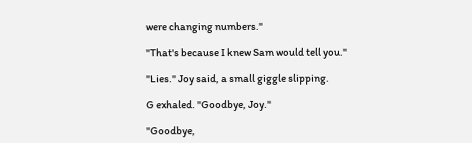were changing numbers."

"That's because I knew Sam would tell you."

"Lies." Joy said, a small giggle slipping.

G exhaled. "Goodbye, Joy."

"Goodbye,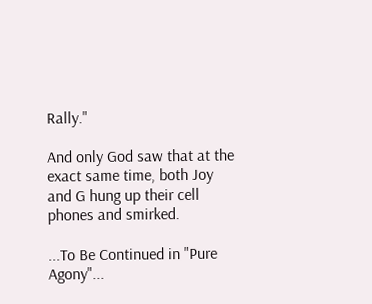Rally."

And only God saw that at the exact same time, both Joy and G hung up their cell phones and smirked.

...To Be Continued in "Pure Agony"...